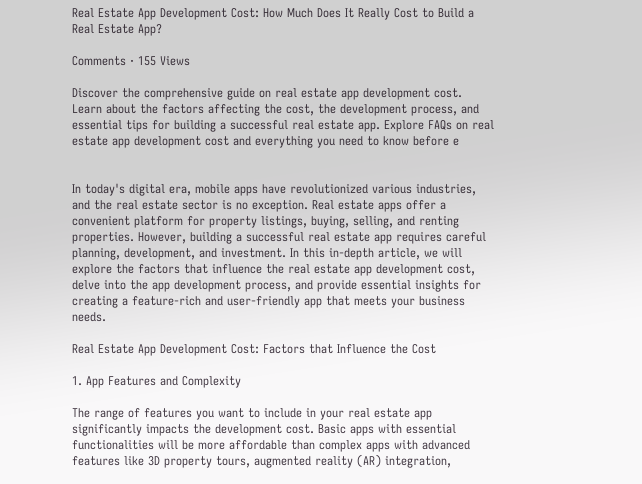Real Estate App Development Cost: How Much Does It Really Cost to Build a Real Estate App?

Comments · 155 Views

Discover the comprehensive guide on real estate app development cost. Learn about the factors affecting the cost, the development process, and essential tips for building a successful real estate app. Explore FAQs on real estate app development cost and everything you need to know before e


In today's digital era, mobile apps have revolutionized various industries, and the real estate sector is no exception. Real estate apps offer a convenient platform for property listings, buying, selling, and renting properties. However, building a successful real estate app requires careful planning, development, and investment. In this in-depth article, we will explore the factors that influence the real estate app development cost, delve into the app development process, and provide essential insights for creating a feature-rich and user-friendly app that meets your business needs.

Real Estate App Development Cost: Factors that Influence the Cost

1. App Features and Complexity

The range of features you want to include in your real estate app significantly impacts the development cost. Basic apps with essential functionalities will be more affordable than complex apps with advanced features like 3D property tours, augmented reality (AR) integration,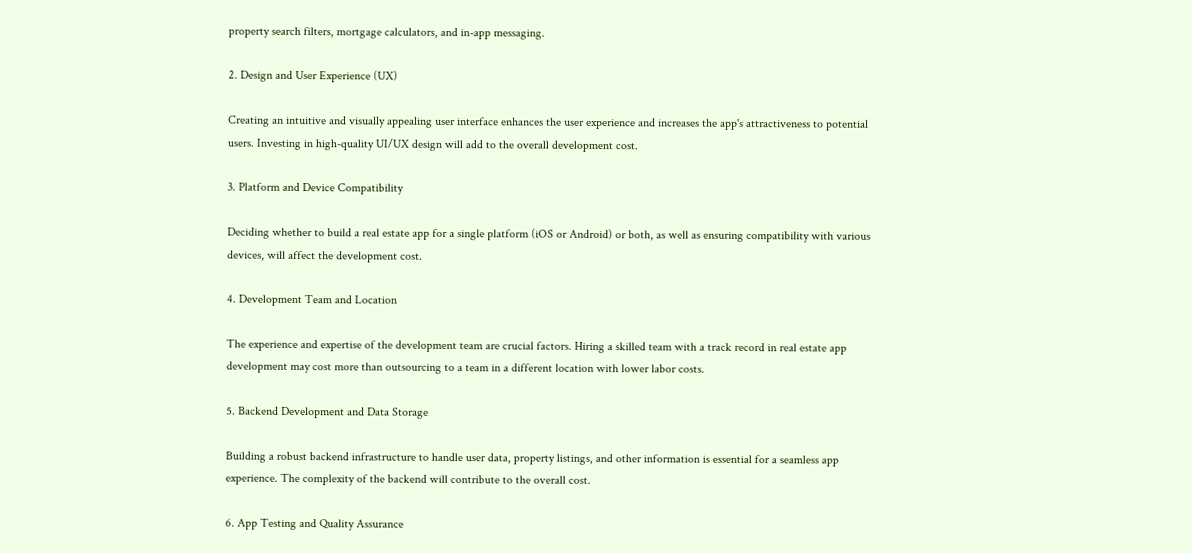property search filters, mortgage calculators, and in-app messaging.

2. Design and User Experience (UX)

Creating an intuitive and visually appealing user interface enhances the user experience and increases the app's attractiveness to potential users. Investing in high-quality UI/UX design will add to the overall development cost.

3. Platform and Device Compatibility

Deciding whether to build a real estate app for a single platform (iOS or Android) or both, as well as ensuring compatibility with various devices, will affect the development cost.

4. Development Team and Location

The experience and expertise of the development team are crucial factors. Hiring a skilled team with a track record in real estate app development may cost more than outsourcing to a team in a different location with lower labor costs.

5. Backend Development and Data Storage

Building a robust backend infrastructure to handle user data, property listings, and other information is essential for a seamless app experience. The complexity of the backend will contribute to the overall cost.

6. App Testing and Quality Assurance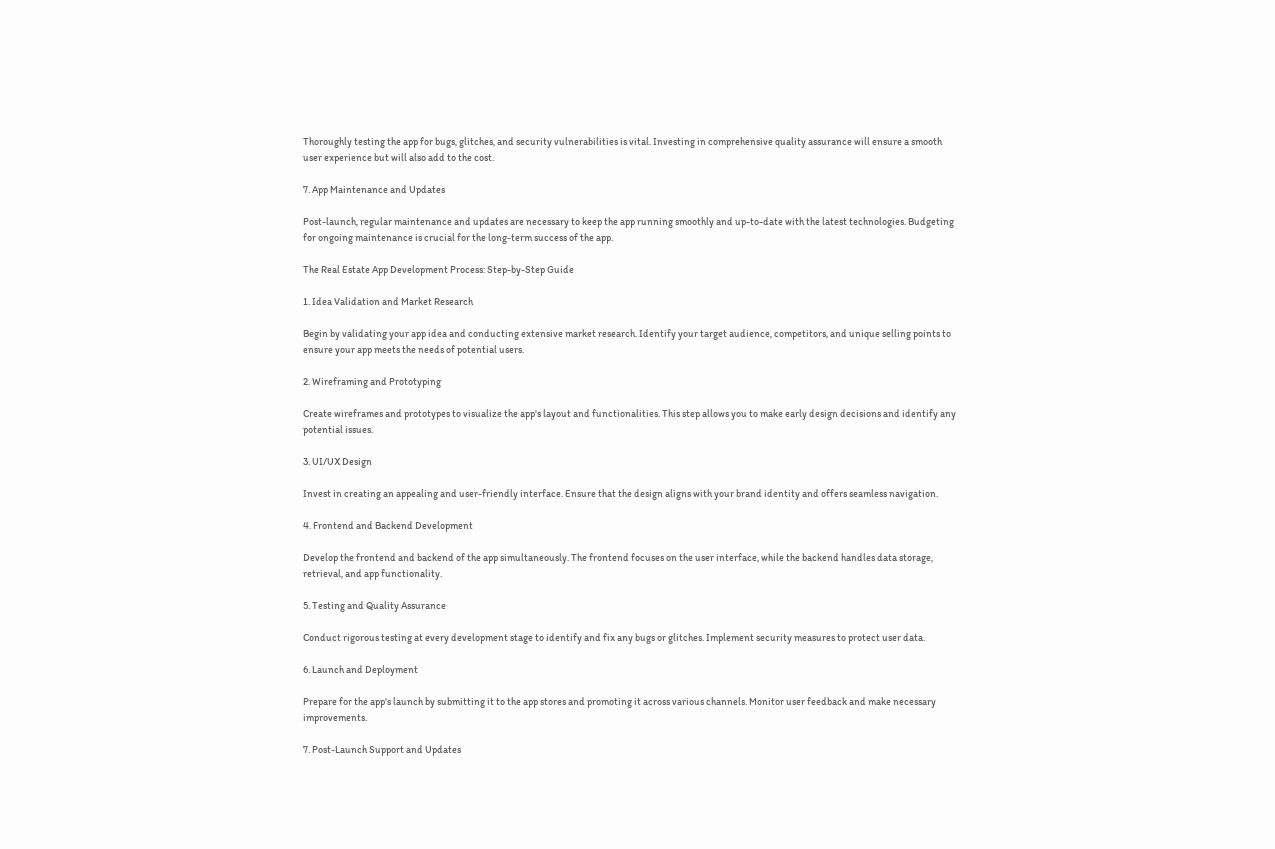Thoroughly testing the app for bugs, glitches, and security vulnerabilities is vital. Investing in comprehensive quality assurance will ensure a smooth user experience but will also add to the cost.

7. App Maintenance and Updates

Post-launch, regular maintenance and updates are necessary to keep the app running smoothly and up-to-date with the latest technologies. Budgeting for ongoing maintenance is crucial for the long-term success of the app.

The Real Estate App Development Process: Step-by-Step Guide

1. Idea Validation and Market Research

Begin by validating your app idea and conducting extensive market research. Identify your target audience, competitors, and unique selling points to ensure your app meets the needs of potential users.

2. Wireframing and Prototyping

Create wireframes and prototypes to visualize the app's layout and functionalities. This step allows you to make early design decisions and identify any potential issues.

3. UI/UX Design

Invest in creating an appealing and user-friendly interface. Ensure that the design aligns with your brand identity and offers seamless navigation.

4. Frontend and Backend Development

Develop the frontend and backend of the app simultaneously. The frontend focuses on the user interface, while the backend handles data storage, retrieval, and app functionality.

5. Testing and Quality Assurance

Conduct rigorous testing at every development stage to identify and fix any bugs or glitches. Implement security measures to protect user data.

6. Launch and Deployment

Prepare for the app's launch by submitting it to the app stores and promoting it across various channels. Monitor user feedback and make necessary improvements.

7. Post-Launch Support and Updates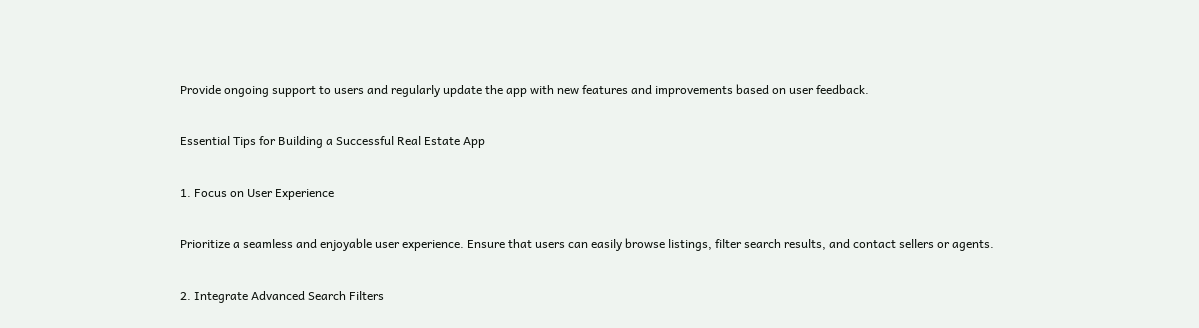Provide ongoing support to users and regularly update the app with new features and improvements based on user feedback.

Essential Tips for Building a Successful Real Estate App

1. Focus on User Experience

Prioritize a seamless and enjoyable user experience. Ensure that users can easily browse listings, filter search results, and contact sellers or agents.

2. Integrate Advanced Search Filters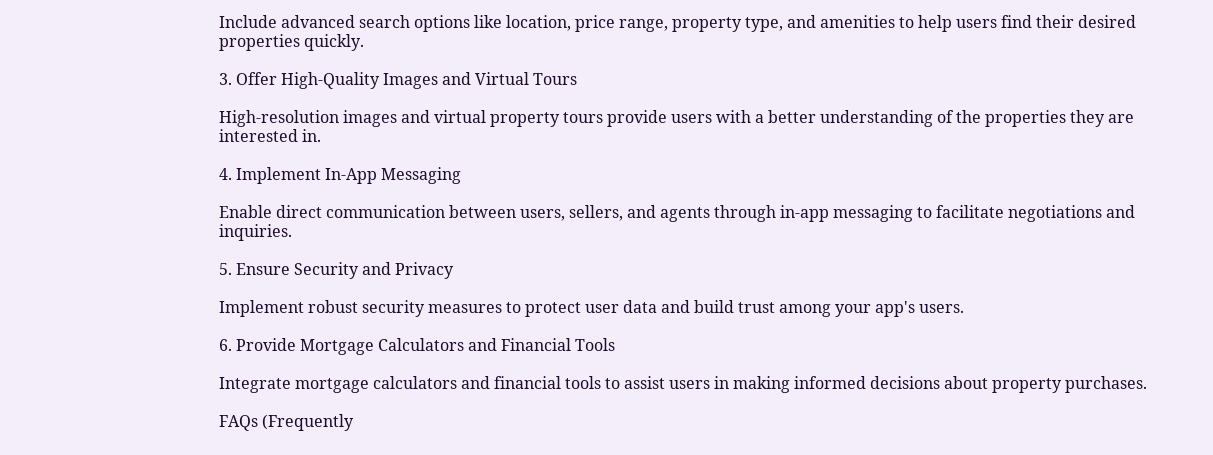Include advanced search options like location, price range, property type, and amenities to help users find their desired properties quickly.

3. Offer High-Quality Images and Virtual Tours

High-resolution images and virtual property tours provide users with a better understanding of the properties they are interested in.

4. Implement In-App Messaging

Enable direct communication between users, sellers, and agents through in-app messaging to facilitate negotiations and inquiries.

5. Ensure Security and Privacy

Implement robust security measures to protect user data and build trust among your app's users.

6. Provide Mortgage Calculators and Financial Tools

Integrate mortgage calculators and financial tools to assist users in making informed decisions about property purchases.

FAQs (Frequently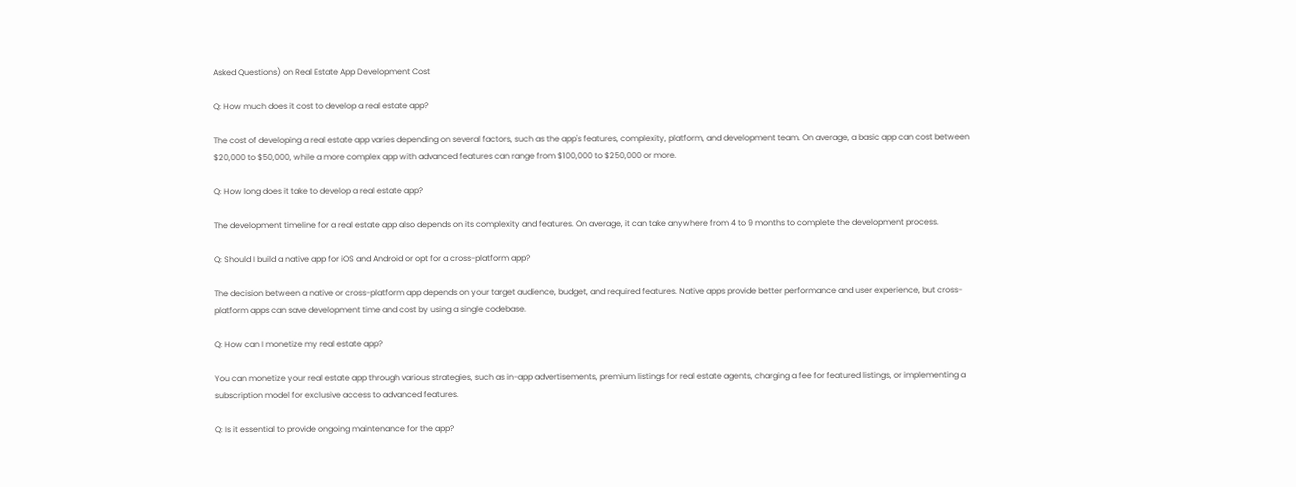Asked Questions) on Real Estate App Development Cost

Q: How much does it cost to develop a real estate app?

The cost of developing a real estate app varies depending on several factors, such as the app's features, complexity, platform, and development team. On average, a basic app can cost between $20,000 to $50,000, while a more complex app with advanced features can range from $100,000 to $250,000 or more.

Q: How long does it take to develop a real estate app?

The development timeline for a real estate app also depends on its complexity and features. On average, it can take anywhere from 4 to 9 months to complete the development process.

Q: Should I build a native app for iOS and Android or opt for a cross-platform app?

The decision between a native or cross-platform app depends on your target audience, budget, and required features. Native apps provide better performance and user experience, but cross-platform apps can save development time and cost by using a single codebase.

Q: How can I monetize my real estate app?

You can monetize your real estate app through various strategies, such as in-app advertisements, premium listings for real estate agents, charging a fee for featured listings, or implementing a subscription model for exclusive access to advanced features.

Q: Is it essential to provide ongoing maintenance for the app?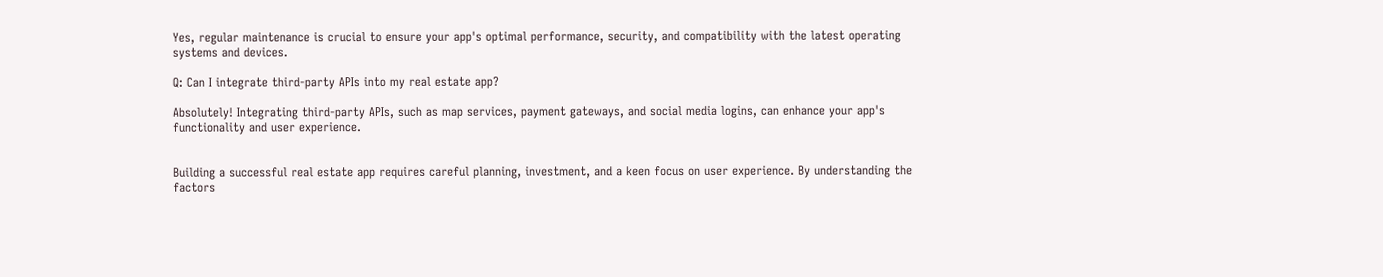Yes, regular maintenance is crucial to ensure your app's optimal performance, security, and compatibility with the latest operating systems and devices.

Q: Can I integrate third-party APIs into my real estate app?

Absolutely! Integrating third-party APIs, such as map services, payment gateways, and social media logins, can enhance your app's functionality and user experience.


Building a successful real estate app requires careful planning, investment, and a keen focus on user experience. By understanding the factors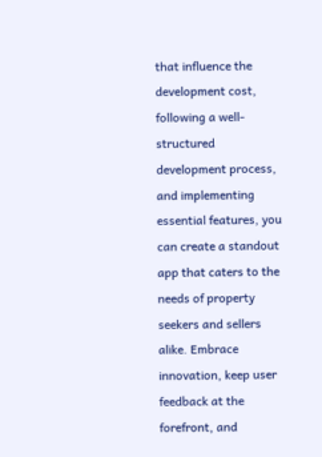that influence the development cost, following a well-structured development process, and implementing essential features, you can create a standout app that caters to the needs of property seekers and sellers alike. Embrace innovation, keep user feedback at the forefront, and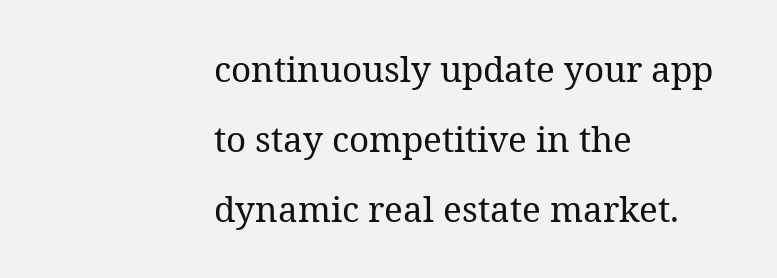continuously update your app to stay competitive in the dynamic real estate market.